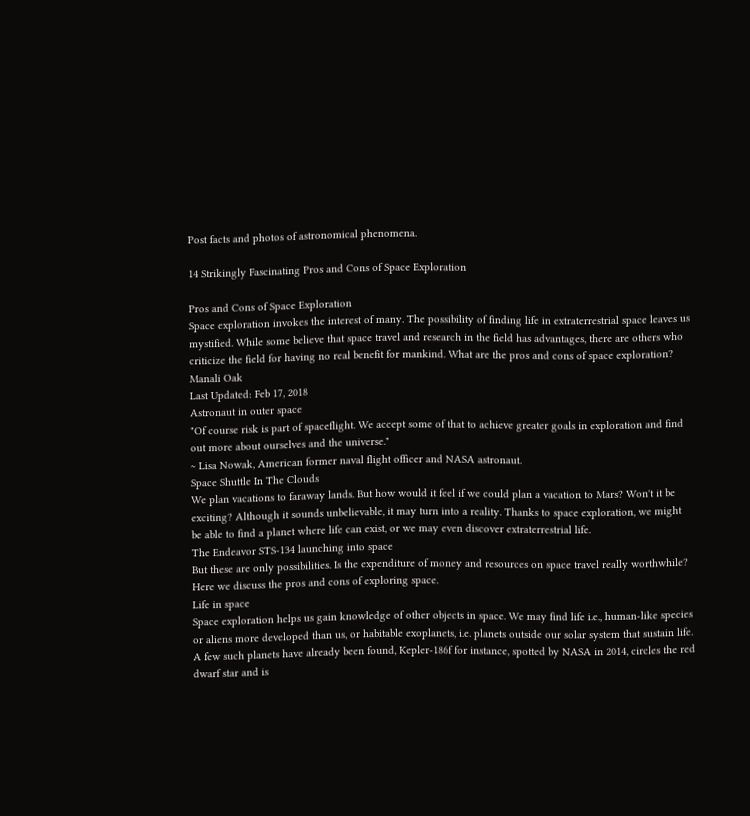Post facts and photos of astronomical phenomena.

14 Strikingly Fascinating Pros and Cons of Space Exploration

Pros and Cons of Space Exploration
Space exploration invokes the interest of many. The possibility of finding life in extraterrestrial space leaves us mystified. While some believe that space travel and research in the field has advantages, there are others who criticize the field for having no real benefit for mankind. What are the pros and cons of space exploration?
Manali Oak
Last Updated: Feb 17, 2018
Astronaut in outer space
"Of course risk is part of spaceflight. We accept some of that to achieve greater goals in exploration and find out more about ourselves and the universe."
~ Lisa Nowak, American former naval flight officer and NASA astronaut.
Space Shuttle In The Clouds
We plan vacations to faraway lands. But how would it feel if we could plan a vacation to Mars? Won't it be exciting? Although it sounds unbelievable, it may turn into a reality. Thanks to space exploration, we might be able to find a planet where life can exist, or we may even discover extraterrestrial life.
The Endeavor STS-134 launching into space
But these are only possibilities. Is the expenditure of money and resources on space travel really worthwhile? Here we discuss the pros and cons of exploring space.
Life in space
Space exploration helps us gain knowledge of other objects in space. We may find life i.e., human-like species or aliens more developed than us, or habitable exoplanets, i.e. planets outside our solar system that sustain life. A few such planets have already been found, Kepler-186f for instance, spotted by NASA in 2014, circles the red dwarf star and is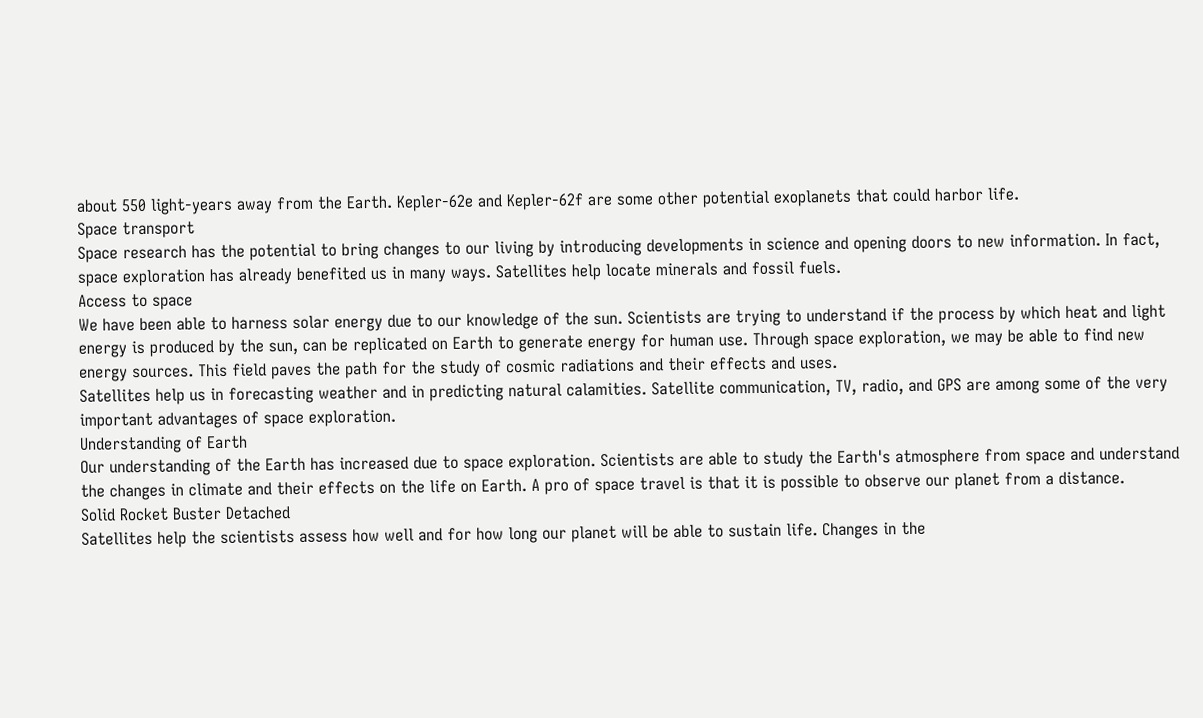about 550 light-years away from the Earth. Kepler-62e and Kepler-62f are some other potential exoplanets that could harbor life.
Space transport
Space research has the potential to bring changes to our living by introducing developments in science and opening doors to new information. In fact, space exploration has already benefited us in many ways. Satellites help locate minerals and fossil fuels.
Access to space
We have been able to harness solar energy due to our knowledge of the sun. Scientists are trying to understand if the process by which heat and light energy is produced by the sun, can be replicated on Earth to generate energy for human use. Through space exploration, we may be able to find new energy sources. This field paves the path for the study of cosmic radiations and their effects and uses.
Satellites help us in forecasting weather and in predicting natural calamities. Satellite communication, TV, radio, and GPS are among some of the very important advantages of space exploration.
Understanding of Earth
Our understanding of the Earth has increased due to space exploration. Scientists are able to study the Earth's atmosphere from space and understand the changes in climate and their effects on the life on Earth. A pro of space travel is that it is possible to observe our planet from a distance.
Solid Rocket Buster Detached
Satellites help the scientists assess how well and for how long our planet will be able to sustain life. Changes in the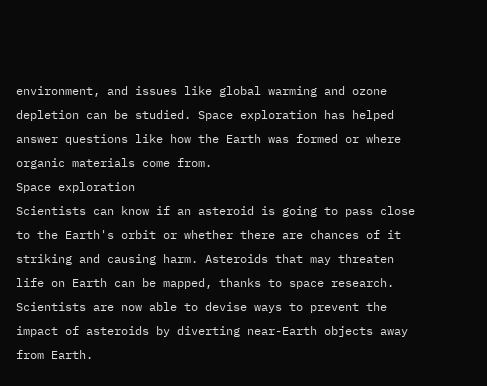environment, and issues like global warming and ozone depletion can be studied. Space exploration has helped answer questions like how the Earth was formed or where organic materials come from.
Space exploration
Scientists can know if an asteroid is going to pass close to the Earth's orbit or whether there are chances of it striking and causing harm. Asteroids that may threaten life on Earth can be mapped, thanks to space research. Scientists are now able to devise ways to prevent the impact of asteroids by diverting near-Earth objects away from Earth.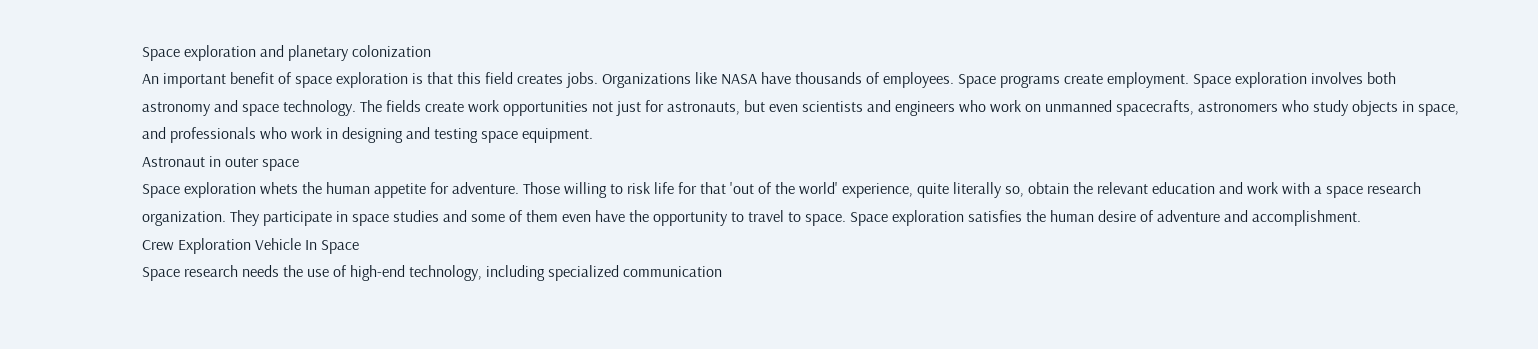Space exploration and planetary colonization
An important benefit of space exploration is that this field creates jobs. Organizations like NASA have thousands of employees. Space programs create employment. Space exploration involves both astronomy and space technology. The fields create work opportunities not just for astronauts, but even scientists and engineers who work on unmanned spacecrafts, astronomers who study objects in space, and professionals who work in designing and testing space equipment.
Astronaut in outer space
Space exploration whets the human appetite for adventure. Those willing to risk life for that 'out of the world' experience, quite literally so, obtain the relevant education and work with a space research organization. They participate in space studies and some of them even have the opportunity to travel to space. Space exploration satisfies the human desire of adventure and accomplishment.
Crew Exploration Vehicle In Space
Space research needs the use of high-end technology, including specialized communication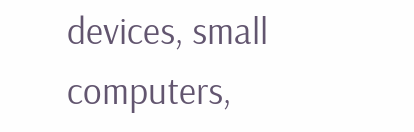devices, small computers,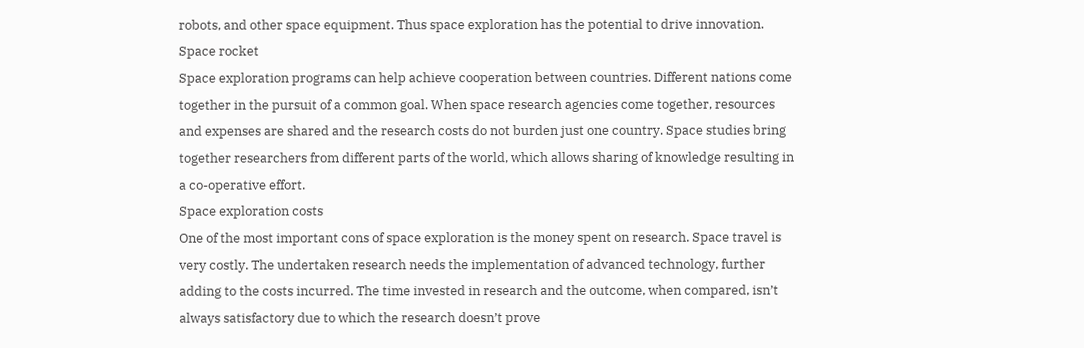robots, and other space equipment. Thus space exploration has the potential to drive innovation.
Space rocket
Space exploration programs can help achieve cooperation between countries. Different nations come together in the pursuit of a common goal. When space research agencies come together, resources and expenses are shared and the research costs do not burden just one country. Space studies bring together researchers from different parts of the world, which allows sharing of knowledge resulting in a co-operative effort.
Space exploration costs
One of the most important cons of space exploration is the money spent on research. Space travel is very costly. The undertaken research needs the implementation of advanced technology, further adding to the costs incurred. The time invested in research and the outcome, when compared, isn’t always satisfactory due to which the research doesn’t prove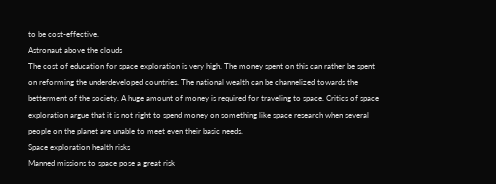to be cost-effective.
Astronaut above the clouds
The cost of education for space exploration is very high. The money spent on this can rather be spent on reforming the underdeveloped countries. The national wealth can be channelized towards the betterment of the society. A huge amount of money is required for traveling to space. Critics of space exploration argue that it is not right to spend money on something like space research when several people on the planet are unable to meet even their basic needs.
Space exploration health risks
Manned missions to space pose a great risk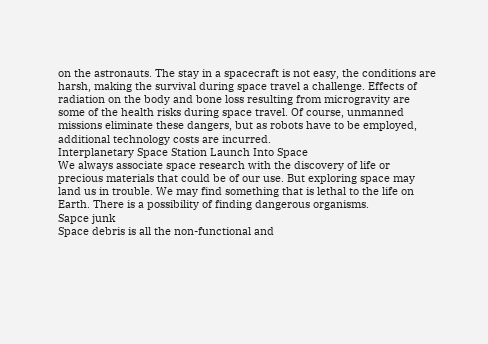on the astronauts. The stay in a spacecraft is not easy, the conditions are harsh, making the survival during space travel a challenge. Effects of radiation on the body and bone loss resulting from microgravity are some of the health risks during space travel. Of course, unmanned missions eliminate these dangers, but as robots have to be employed, additional technology costs are incurred.
Interplanetary Space Station Launch Into Space
We always associate space research with the discovery of life or precious materials that could be of our use. But exploring space may land us in trouble. We may find something that is lethal to the life on Earth. There is a possibility of finding dangerous organisms.
Sapce junk
Space debris is all the non-functional and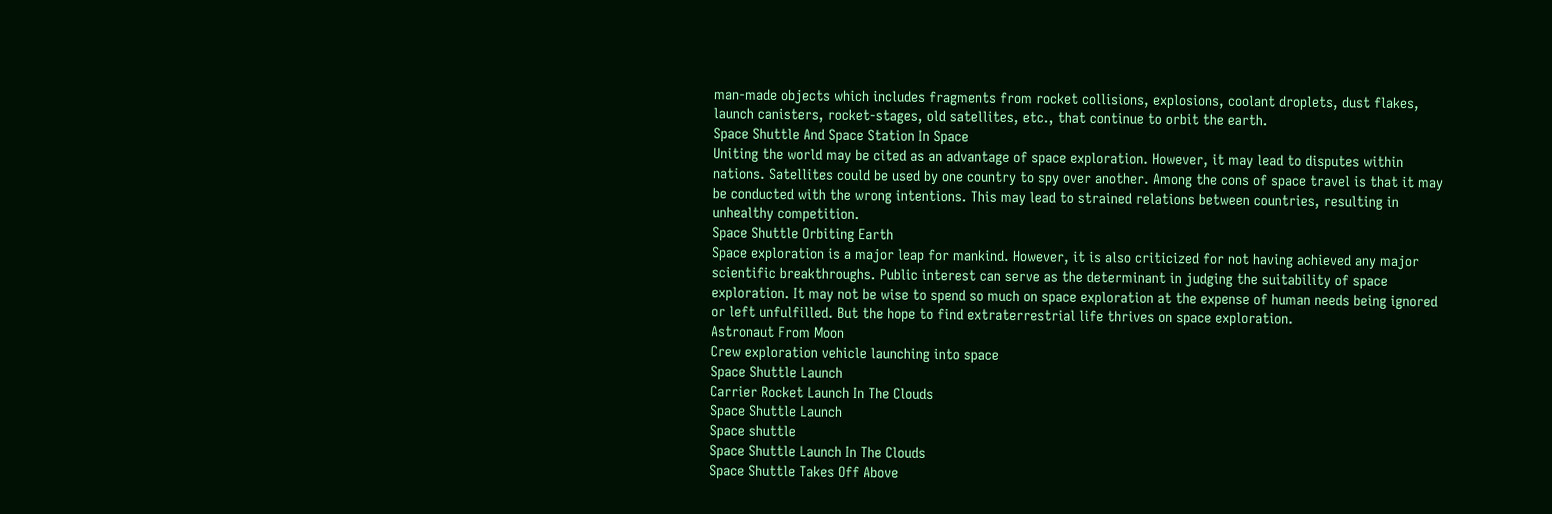man-made objects which includes fragments from rocket collisions, explosions, coolant droplets, dust flakes, launch canisters, rocket-stages, old satellites, etc., that continue to orbit the earth.
Space Shuttle And Space Station In Space
Uniting the world may be cited as an advantage of space exploration. However, it may lead to disputes within nations. Satellites could be used by one country to spy over another. Among the cons of space travel is that it may be conducted with the wrong intentions. This may lead to strained relations between countries, resulting in unhealthy competition.
Space Shuttle Orbiting Earth
Space exploration is a major leap for mankind. However, it is also criticized for not having achieved any major scientific breakthroughs. Public interest can serve as the determinant in judging the suitability of space exploration. It may not be wise to spend so much on space exploration at the expense of human needs being ignored or left unfulfilled. But the hope to find extraterrestrial life thrives on space exploration.
Astronaut From Moon
Crew exploration vehicle launching into space
Space Shuttle Launch
Carrier Rocket Launch In The Clouds
Space Shuttle Launch
Space shuttle
Space Shuttle Launch In The Clouds
Space Shuttle Takes Off Above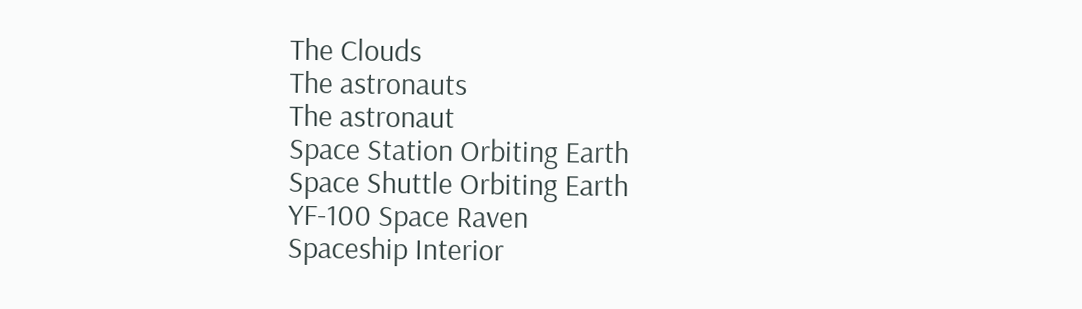The Clouds
The astronauts
The astronaut
Space Station Orbiting Earth
Space Shuttle Orbiting Earth
YF-100 Space Raven
Spaceship Interior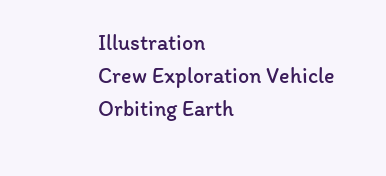Illustration
Crew Exploration Vehicle Orbiting Earth